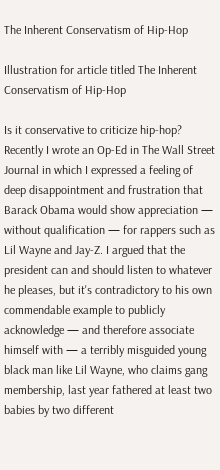The Inherent Conservatism of Hip-Hop

Illustration for article titled The Inherent Conservatism of Hip-Hop

Is it conservative to criticize hip-hop? Recently I wrote an Op-Ed in The Wall Street Journal in which I expressed a feeling of deep disappointment and frustration that Barack Obama would show appreciation — without qualification — for rappers such as Lil Wayne and Jay-Z. I argued that the president can and should listen to whatever he pleases, but it's contradictory to his own commendable example to publicly acknowledge — and therefore associate himself with — a terribly misguided young black man like Lil Wayne, who claims gang membership, last year fathered at least two babies by two different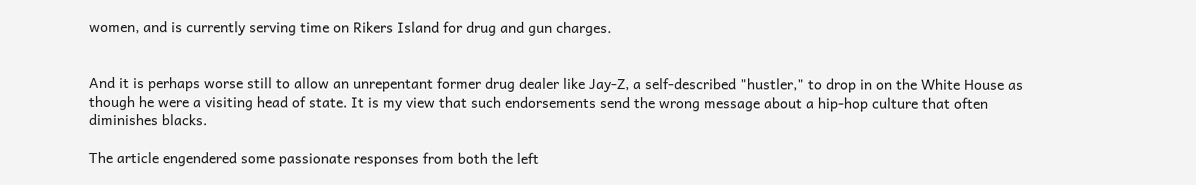women, and is currently serving time on Rikers Island for drug and gun charges.


And it is perhaps worse still to allow an unrepentant former drug dealer like Jay-Z, a self-described "hustler," to drop in on the White House as though he were a visiting head of state. It is my view that such endorsements send the wrong message about a hip-hop culture that often diminishes blacks.

The article engendered some passionate responses from both the left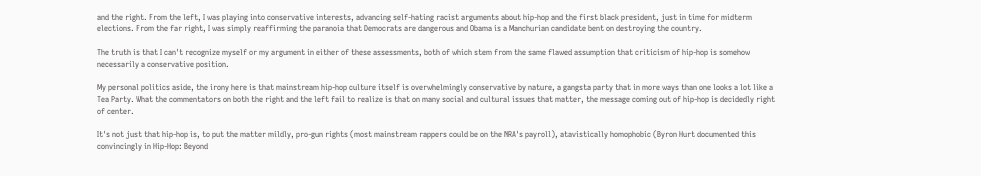and the right. From the left, I was playing into conservative interests, advancing self-hating racist arguments about hip-hop and the first black president, just in time for midterm elections. From the far right, I was simply reaffirming the paranoia that Democrats are dangerous and Obama is a Manchurian candidate bent on destroying the country.

The truth is that I can't recognize myself or my argument in either of these assessments, both of which stem from the same flawed assumption that criticism of hip-hop is somehow necessarily a conservative position.

My personal politics aside, the irony here is that mainstream hip-hop culture itself is overwhelmingly conservative by nature, a gangsta party that in more ways than one looks a lot like a Tea Party. What the commentators on both the right and the left fail to realize is that on many social and cultural issues that matter, the message coming out of hip-hop is decidedly right of center.

It's not just that hip-hop is, to put the matter mildly, pro-gun rights (most mainstream rappers could be on the NRA's payroll), atavistically homophobic (Byron Hurt documented this convincingly in Hip-Hop: Beyond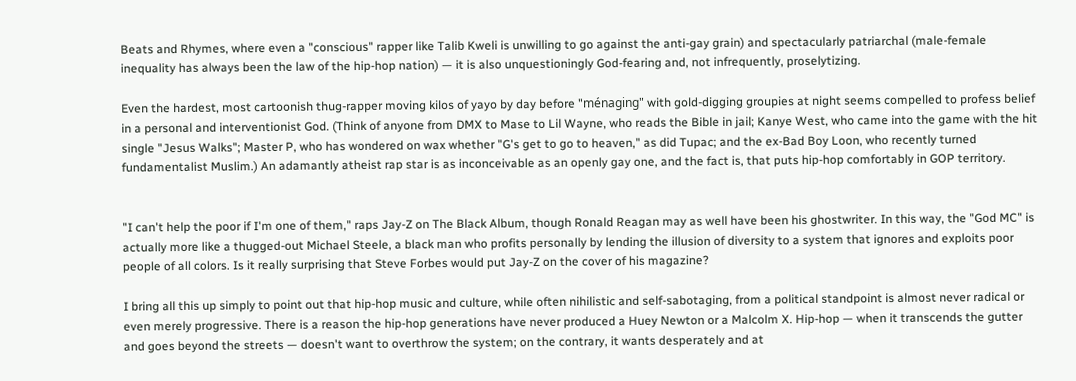Beats and Rhymes, where even a "conscious" rapper like Talib Kweli is unwilling to go against the anti-gay grain) and spectacularly patriarchal (male-female inequality has always been the law of the hip-hop nation) — it is also unquestioningly God-fearing and, not infrequently, proselytizing.

Even the hardest, most cartoonish thug-rapper moving kilos of yayo by day before "ménaging" with gold-digging groupies at night seems compelled to profess belief in a personal and interventionist God. (Think of anyone from DMX to Mase to Lil Wayne, who reads the Bible in jail; Kanye West, who came into the game with the hit single "Jesus Walks"; Master P, who has wondered on wax whether "G's get to go to heaven," as did Tupac; and the ex-Bad Boy Loon, who recently turned fundamentalist Muslim.) An adamantly atheist rap star is as inconceivable as an openly gay one, and the fact is, that puts hip-hop comfortably in GOP territory.


"I can't help the poor if I'm one of them," raps Jay-Z on The Black Album, though Ronald Reagan may as well have been his ghostwriter. In this way, the "God MC" is actually more like a thugged-out Michael Steele, a black man who profits personally by lending the illusion of diversity to a system that ignores and exploits poor people of all colors. Is it really surprising that Steve Forbes would put Jay-Z on the cover of his magazine?

I bring all this up simply to point out that hip-hop music and culture, while often nihilistic and self-sabotaging, from a political standpoint is almost never radical or even merely progressive. There is a reason the hip-hop generations have never produced a Huey Newton or a Malcolm X. Hip-hop — when it transcends the gutter and goes beyond the streets — doesn't want to overthrow the system; on the contrary, it wants desperately and at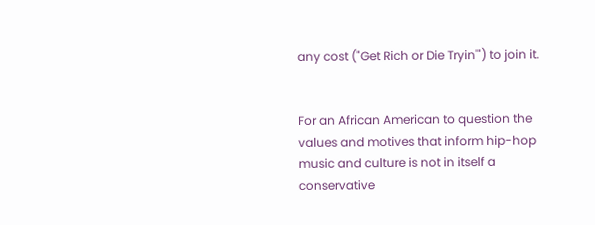any cost ("Get Rich or Die Tryin'") to join it.


For an African American to question the values and motives that inform hip-hop music and culture is not in itself a conservative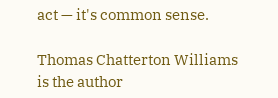act — it's common sense.

Thomas Chatterton Williams is the author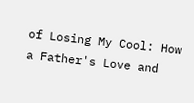of Losing My Cool: How a Father's Love and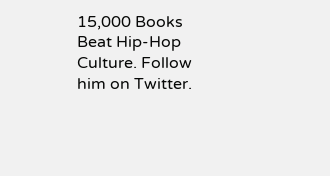15,000 Books Beat Hip-Hop Culture. Follow him on Twitter.